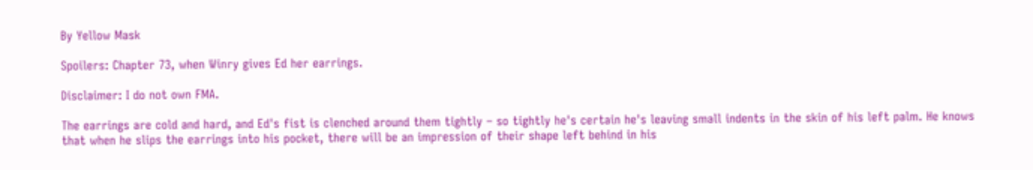By Yellow Mask

Spoilers: Chapter 73, when Winry gives Ed her earrings.

Disclaimer: I do not own FMA.

The earrings are cold and hard, and Ed's fist is clenched around them tightly – so tightly he's certain he's leaving small indents in the skin of his left palm. He knows that when he slips the earrings into his pocket, there will be an impression of their shape left behind in his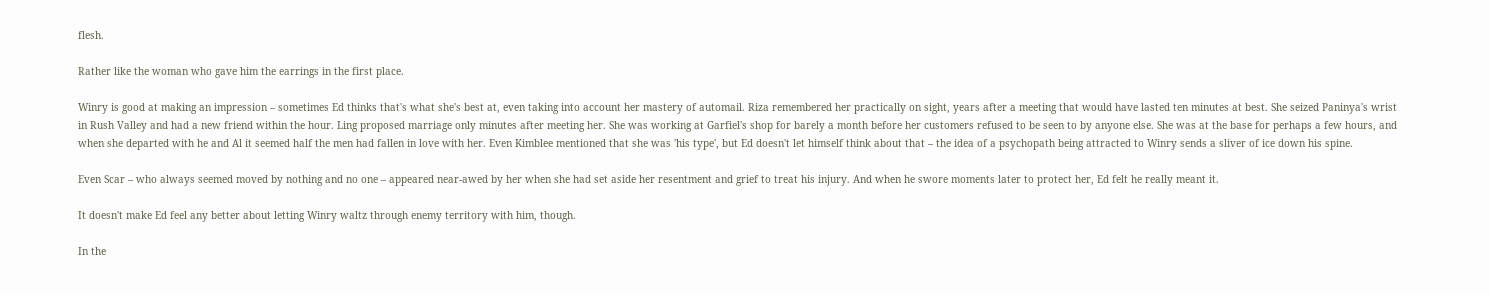flesh.

Rather like the woman who gave him the earrings in the first place.

Winry is good at making an impression – sometimes Ed thinks that's what she's best at, even taking into account her mastery of automail. Riza remembered her practically on sight, years after a meeting that would have lasted ten minutes at best. She seized Paninya's wrist in Rush Valley and had a new friend within the hour. Ling proposed marriage only minutes after meeting her. She was working at Garfiel's shop for barely a month before her customers refused to be seen to by anyone else. She was at the base for perhaps a few hours, and when she departed with he and Al it seemed half the men had fallen in love with her. Even Kimblee mentioned that she was 'his type', but Ed doesn't let himself think about that – the idea of a psychopath being attracted to Winry sends a sliver of ice down his spine.

Even Scar – who always seemed moved by nothing and no one – appeared near-awed by her when she had set aside her resentment and grief to treat his injury. And when he swore moments later to protect her, Ed felt he really meant it.

It doesn't make Ed feel any better about letting Winry waltz through enemy territory with him, though.

In the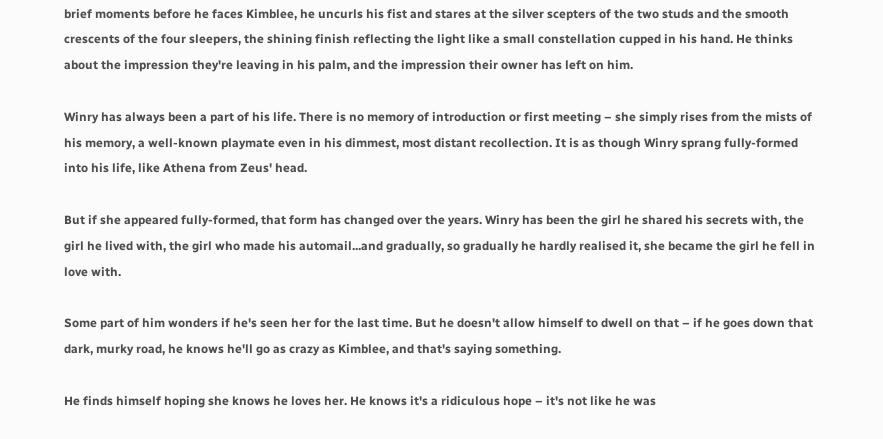brief moments before he faces Kimblee, he uncurls his fist and stares at the silver scepters of the two studs and the smooth crescents of the four sleepers, the shining finish reflecting the light like a small constellation cupped in his hand. He thinks about the impression they're leaving in his palm, and the impression their owner has left on him.

Winry has always been a part of his life. There is no memory of introduction or first meeting – she simply rises from the mists of his memory, a well-known playmate even in his dimmest, most distant recollection. It is as though Winry sprang fully-formed into his life, like Athena from Zeus' head.

But if she appeared fully-formed, that form has changed over the years. Winry has been the girl he shared his secrets with, the girl he lived with, the girl who made his automail...and gradually, so gradually he hardly realised it, she became the girl he fell in love with.

Some part of him wonders if he's seen her for the last time. But he doesn't allow himself to dwell on that – if he goes down that dark, murky road, he knows he'll go as crazy as Kimblee, and that's saying something.

He finds himself hoping she knows he loves her. He knows it's a ridiculous hope – it's not like he was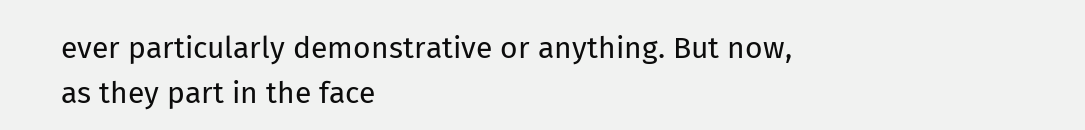ever particularly demonstrative or anything. But now, as they part in the face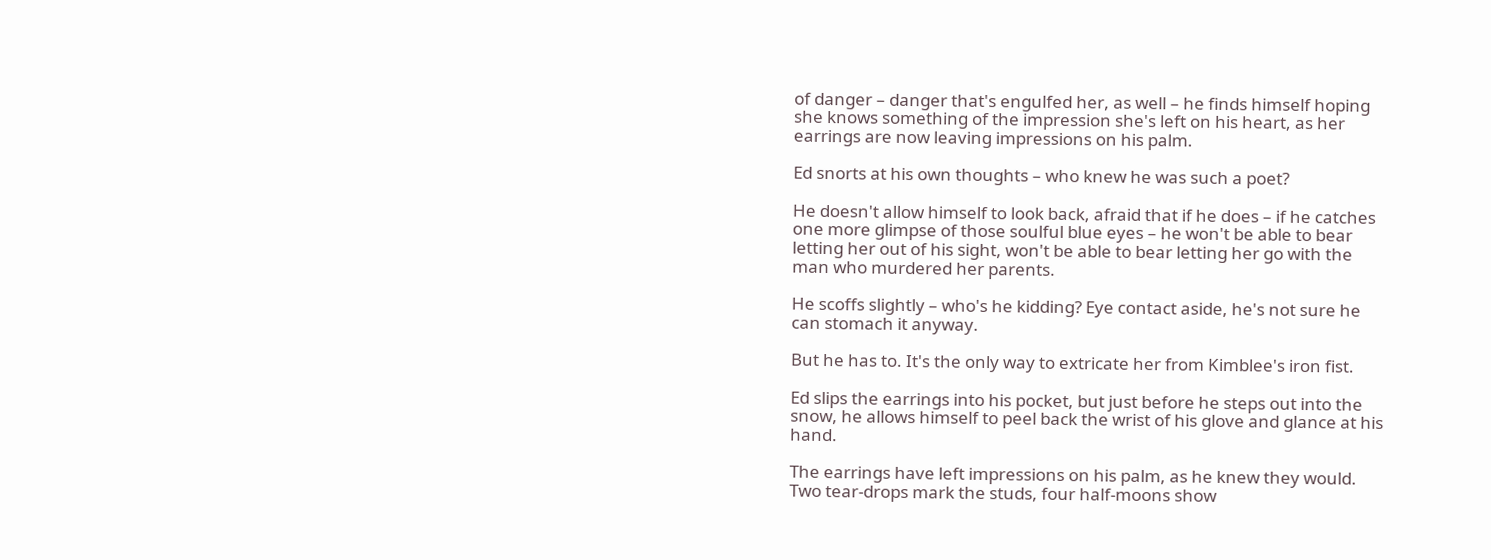of danger – danger that's engulfed her, as well – he finds himself hoping she knows something of the impression she's left on his heart, as her earrings are now leaving impressions on his palm.

Ed snorts at his own thoughts – who knew he was such a poet?

He doesn't allow himself to look back, afraid that if he does – if he catches one more glimpse of those soulful blue eyes – he won't be able to bear letting her out of his sight, won't be able to bear letting her go with the man who murdered her parents.

He scoffs slightly – who's he kidding? Eye contact aside, he's not sure he can stomach it anyway.

But he has to. It's the only way to extricate her from Kimblee's iron fist.

Ed slips the earrings into his pocket, but just before he steps out into the snow, he allows himself to peel back the wrist of his glove and glance at his hand.

The earrings have left impressions on his palm, as he knew they would. Two tear-drops mark the studs, four half-moons show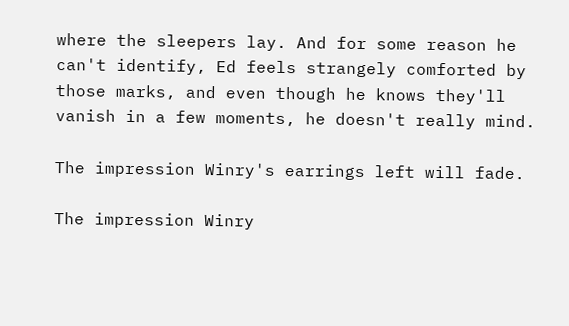where the sleepers lay. And for some reason he can't identify, Ed feels strangely comforted by those marks, and even though he knows they'll vanish in a few moments, he doesn't really mind.

The impression Winry's earrings left will fade.

The impression Winry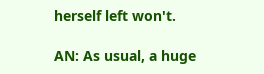herself left won't.

AN: As usual, a huge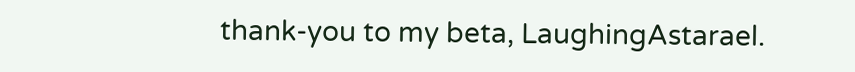thank-you to my beta, LaughingAstarael.